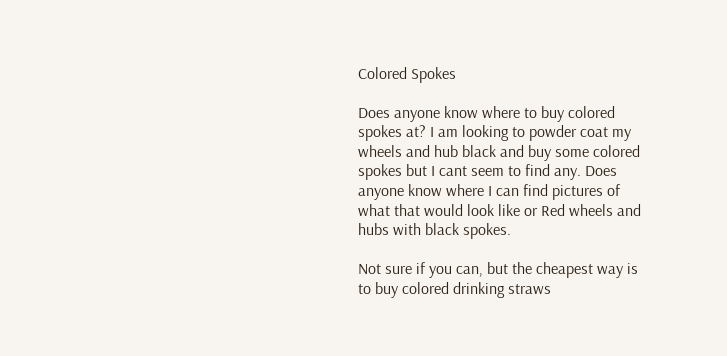Colored Spokes

Does anyone know where to buy colored spokes at? I am looking to powder coat my wheels and hub black and buy some colored spokes but I cant seem to find any. Does anyone know where I can find pictures of what that would look like or Red wheels and hubs with black spokes.

Not sure if you can, but the cheapest way is to buy colored drinking straws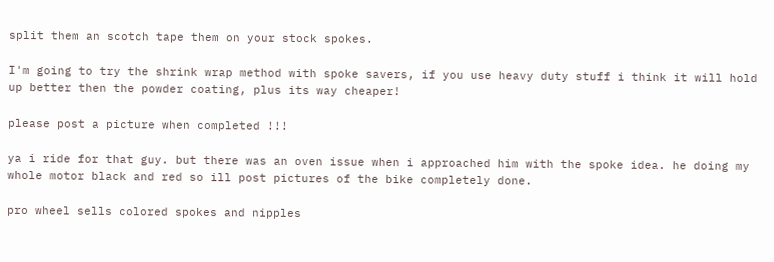split them an scotch tape them on your stock spokes.

I'm going to try the shrink wrap method with spoke savers, if you use heavy duty stuff i think it will hold up better then the powder coating, plus its way cheaper!

please post a picture when completed !!!

ya i ride for that guy. but there was an oven issue when i approached him with the spoke idea. he doing my whole motor black and red so ill post pictures of the bike completely done.

pro wheel sells colored spokes and nipples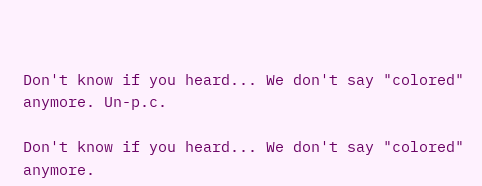Don't know if you heard... We don't say "colored" anymore. Un-p.c.

Don't know if you heard... We don't say "colored" anymore.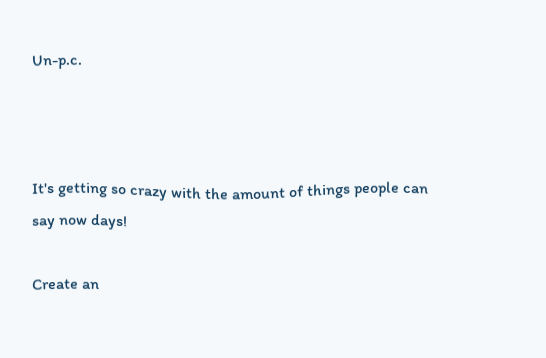Un-p.c.



It's getting so crazy with the amount of things people can say now days!

Create an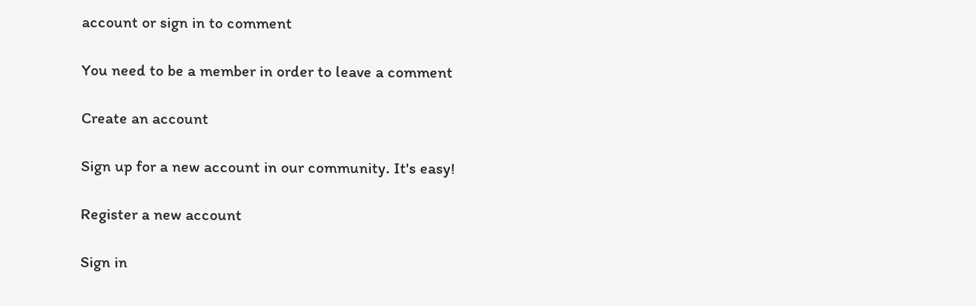account or sign in to comment

You need to be a member in order to leave a comment

Create an account

Sign up for a new account in our community. It's easy!

Register a new account

Sign in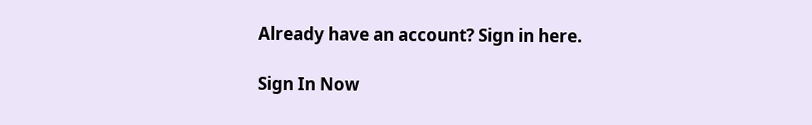Already have an account? Sign in here.

Sign In Now